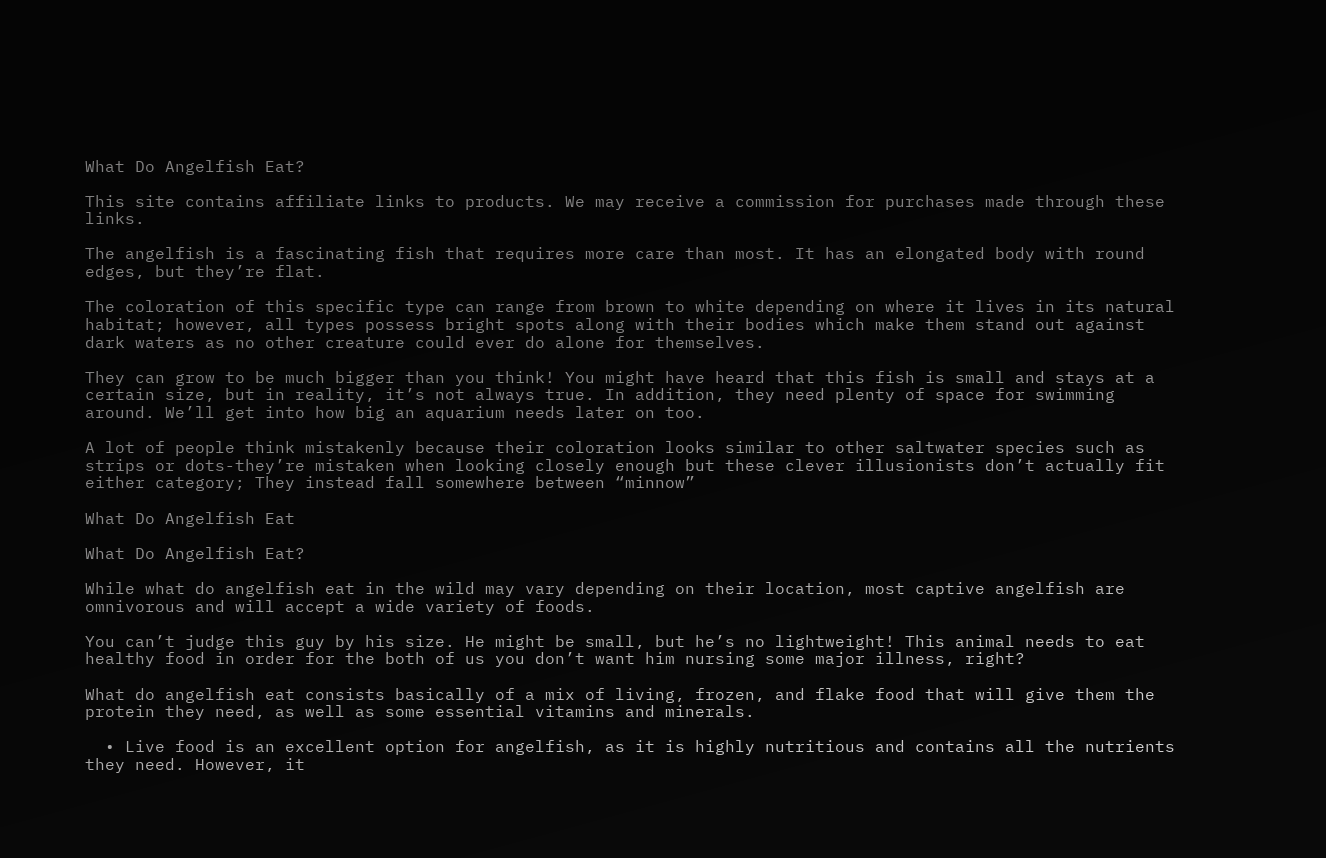What Do Angelfish Eat?

This site contains affiliate links to products. We may receive a commission for purchases made through these links.

The angelfish is a fascinating fish that requires more care than most. It has an elongated body with round edges, but they’re flat.

The coloration of this specific type can range from brown to white depending on where it lives in its natural habitat; however, all types possess bright spots along with their bodies which make them stand out against dark waters as no other creature could ever do alone for themselves.

They can grow to be much bigger than you think! You might have heard that this fish is small and stays at a certain size, but in reality, it’s not always true. In addition, they need plenty of space for swimming around. We’ll get into how big an aquarium needs later on too.

A lot of people think mistakenly because their coloration looks similar to other saltwater species such as strips or dots-they’re mistaken when looking closely enough but these clever illusionists don’t actually fit either category; They instead fall somewhere between “minnow”

What Do Angelfish Eat

What Do Angelfish Eat?

While what do angelfish eat in the wild may vary depending on their location, most captive angelfish are omnivorous and will accept a wide variety of foods.

You can’t judge this guy by his size. He might be small, but he’s no lightweight! This animal needs to eat healthy food in order for the both of us you don’t want him nursing some major illness, right?

What do angelfish eat consists basically of a mix of living, frozen, and flake food that will give them the protein they need, as well as some essential vitamins and minerals.

  • Live food is an excellent option for angelfish, as it is highly nutritious and contains all the nutrients they need. However, it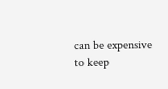can be expensive to keep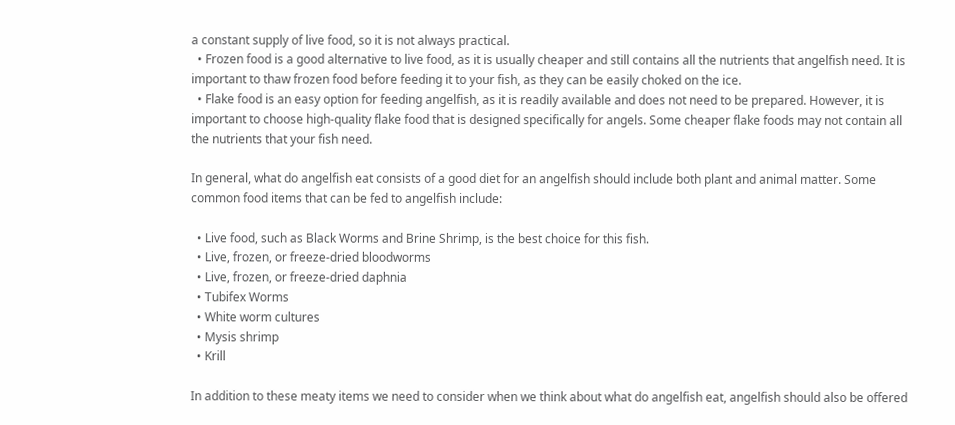a constant supply of live food, so it is not always practical.
  • Frozen food is a good alternative to live food, as it is usually cheaper and still contains all the nutrients that angelfish need. It is important to thaw frozen food before feeding it to your fish, as they can be easily choked on the ice.
  • Flake food is an easy option for feeding angelfish, as it is readily available and does not need to be prepared. However, it is important to choose high-quality flake food that is designed specifically for angels. Some cheaper flake foods may not contain all the nutrients that your fish need.

In general, what do angelfish eat consists of a good diet for an angelfish should include both plant and animal matter. Some common food items that can be fed to angelfish include:

  • Live food, such as Black Worms and Brine Shrimp, is the best choice for this fish.
  • Live, frozen, or freeze-dried bloodworms
  • Live, frozen, or freeze-dried daphnia
  • Tubifex Worms
  • White worm cultures
  • Mysis shrimp
  • Krill

In addition to these meaty items we need to consider when we think about what do angelfish eat, angelfish should also be offered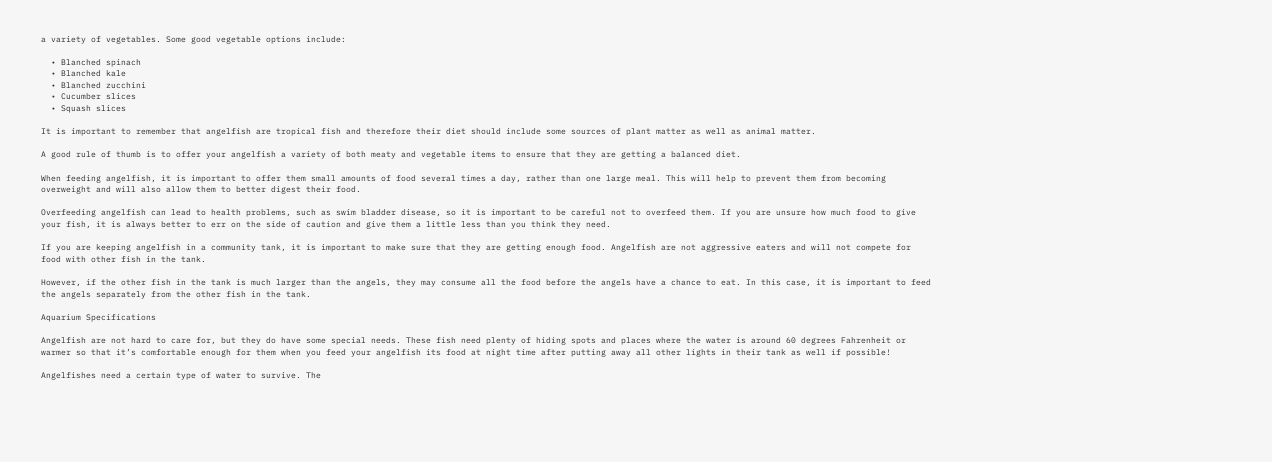a variety of vegetables. Some good vegetable options include:

  • Blanched spinach
  • Blanched kale
  • Blanched zucchini
  • Cucumber slices
  • Squash slices

It is important to remember that angelfish are tropical fish and therefore their diet should include some sources of plant matter as well as animal matter.

A good rule of thumb is to offer your angelfish a variety of both meaty and vegetable items to ensure that they are getting a balanced diet.

When feeding angelfish, it is important to offer them small amounts of food several times a day, rather than one large meal. This will help to prevent them from becoming overweight and will also allow them to better digest their food.

Overfeeding angelfish can lead to health problems, such as swim bladder disease, so it is important to be careful not to overfeed them. If you are unsure how much food to give your fish, it is always better to err on the side of caution and give them a little less than you think they need.

If you are keeping angelfish in a community tank, it is important to make sure that they are getting enough food. Angelfish are not aggressive eaters and will not compete for food with other fish in the tank.

However, if the other fish in the tank is much larger than the angels, they may consume all the food before the angels have a chance to eat. In this case, it is important to feed the angels separately from the other fish in the tank.

Aquarium Specifications

Angelfish are not hard to care for, but they do have some special needs. These fish need plenty of hiding spots and places where the water is around 60 degrees Fahrenheit or warmer so that it’s comfortable enough for them when you feed your angelfish its food at night time after putting away all other lights in their tank as well if possible!

Angelfishes need a certain type of water to survive. The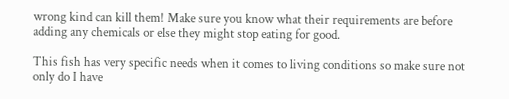wrong kind can kill them! Make sure you know what their requirements are before adding any chemicals or else they might stop eating for good.

This fish has very specific needs when it comes to living conditions so make sure not only do I have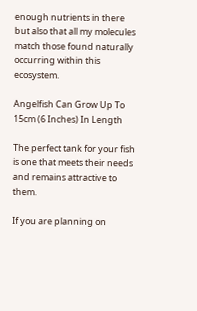enough nutrients in there but also that all my molecules match those found naturally occurring within this ecosystem.

Angelfish Can Grow Up To 15cm (6 Inches) In Length

The perfect tank for your fish is one that meets their needs and remains attractive to them.

If you are planning on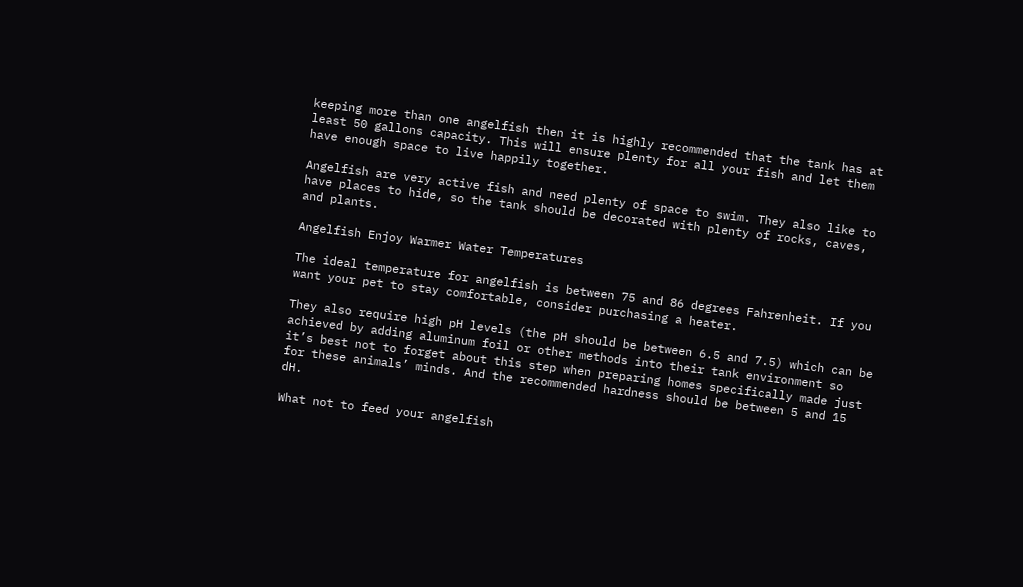keeping more than one angelfish then it is highly recommended that the tank has at least 50 gallons capacity. This will ensure plenty for all your fish and let them have enough space to live happily together.

Angelfish are very active fish and need plenty of space to swim. They also like to have places to hide, so the tank should be decorated with plenty of rocks, caves, and plants.

Angelfish Enjoy Warmer Water Temperatures

The ideal temperature for angelfish is between 75 and 86 degrees Fahrenheit. If you want your pet to stay comfortable, consider purchasing a heater.

They also require high pH levels (the pH should be between 6.5 and 7.5) which can be achieved by adding aluminum foil or other methods into their tank environment so it’s best not to forget about this step when preparing homes specifically made just for these animals’ minds. And the recommended hardness should be between 5 and 15 dH.

What not to feed your angelfish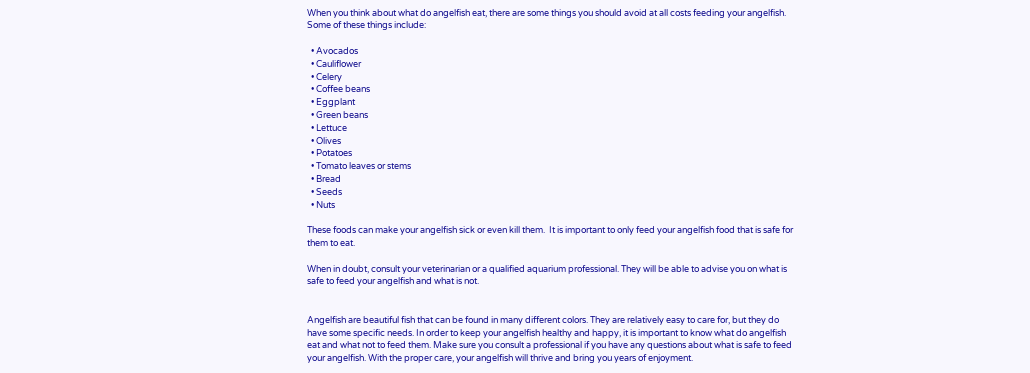When you think about what do angelfish eat, there are some things you should avoid at all costs feeding your angelfish. Some of these things include:

  • Avocados
  • Cauliflower
  • Celery
  • Coffee beans
  • Eggplant
  • Green beans
  • Lettuce
  • Olives
  • Potatoes
  • Tomato leaves or stems
  • Bread
  • Seeds
  • Nuts

These foods can make your angelfish sick or even kill them.  It is important to only feed your angelfish food that is safe for them to eat.

When in doubt, consult your veterinarian or a qualified aquarium professional. They will be able to advise you on what is safe to feed your angelfish and what is not.


Angelfish are beautiful fish that can be found in many different colors. They are relatively easy to care for, but they do have some specific needs. In order to keep your angelfish healthy and happy, it is important to know what do angelfish eat and what not to feed them. Make sure you consult a professional if you have any questions about what is safe to feed your angelfish. With the proper care, your angelfish will thrive and bring you years of enjoyment.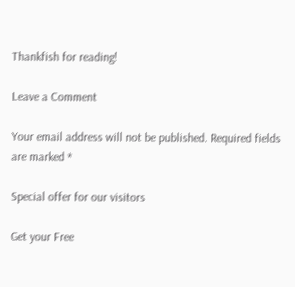Thankfish for reading!

Leave a Comment

Your email address will not be published. Required fields are marked *

Special offer for our visitors

Get your Free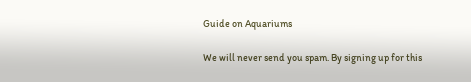Guide on Aquariums

We will never send you spam. By signing up for this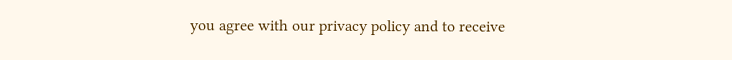you agree with our privacy policy and to receive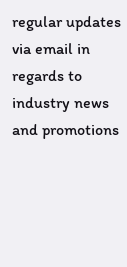regular updates via email in regards to industry news and promotions